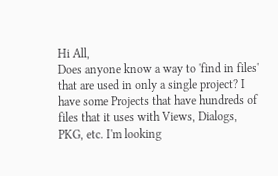Hi All,
Does anyone know a way to 'find in files' that are used in only a single project? I have some Projects that have hundreds of files that it uses with Views, Dialogs, PKG, etc. I'm looking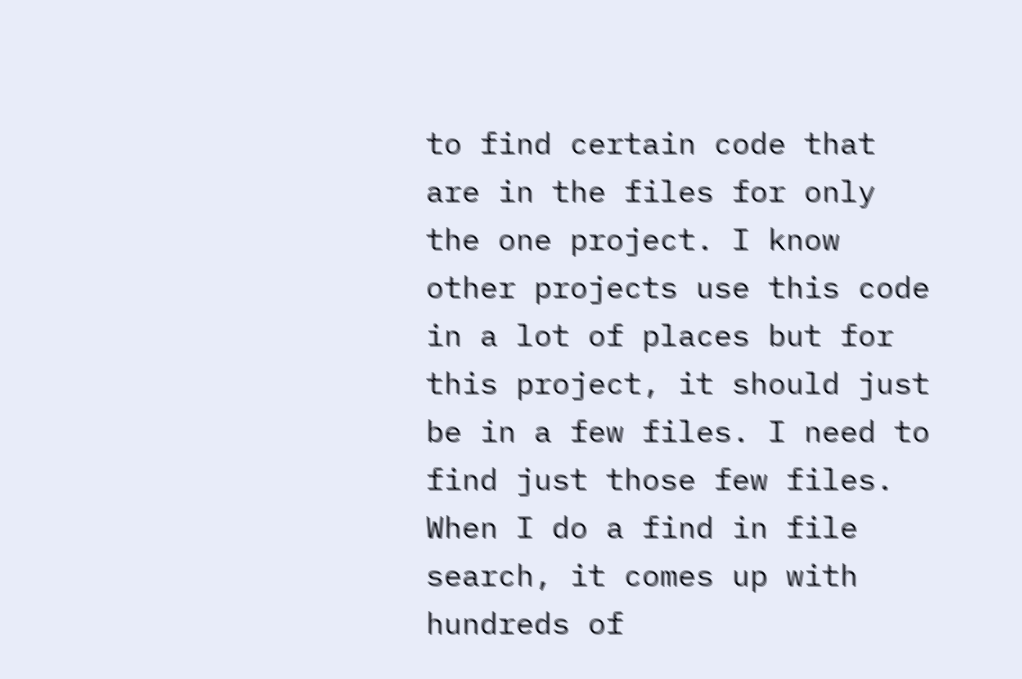to find certain code that are in the files for only the one project. I know other projects use this code in a lot of places but for this project, it should just be in a few files. I need to find just those few files. When I do a find in file search, it comes up with hundreds of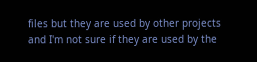files but they are used by other projects and I'm not sure if they are used by the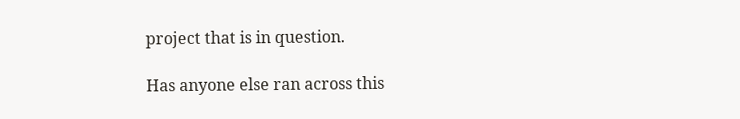project that is in question.

Has anyone else ran across this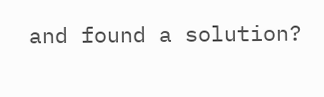and found a solution?